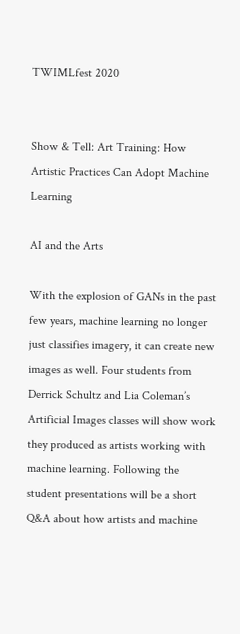TWIMLfest 2020


Show & Tell: Art Training: How Artistic Practices Can Adopt Machine Learning

AI and the Arts

With the explosion of GANs in the past few years, machine learning no longer just classifies imagery, it can create new images as well. Four students from Derrick Schultz and Lia Coleman’s Artificial Images classes will show work they produced as artists working with machine learning. Following the student presentations will be a short Q&A about how artists and machine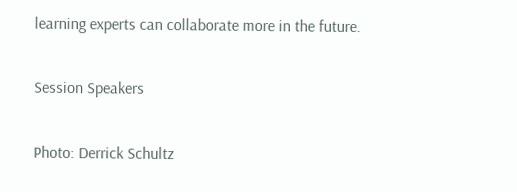learning experts can collaborate more in the future.

Session Speakers

Photo: Derrick Schultz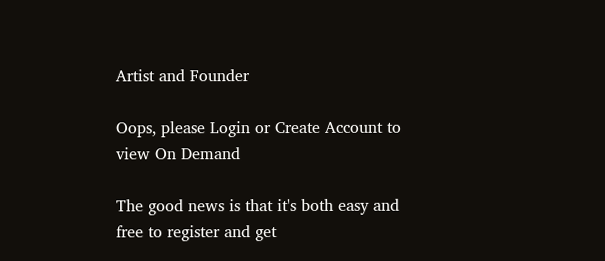Artist and Founder

Oops, please Login or Create Account to view On Demand

The good news is that it's both easy and free to register and get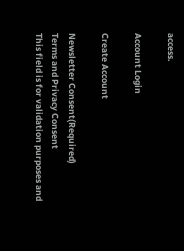access.

Account Login

Create Account

Newsletter Consent(Required)
Terms and Privacy Consent
This field is for validation purposes and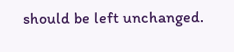should be left unchanged.